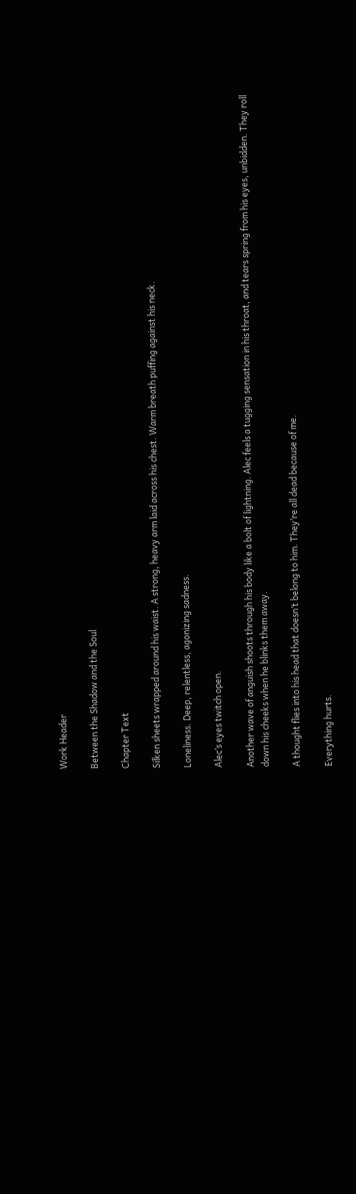Work Header

Between the Shadow and the Soul

Chapter Text

Silken sheets wrapped around his waist. A strong, heavy arm laid across his chest. Warm breath puffing against his neck.

Loneliness. Deep, relentless, agonizing sadness.

Alec’s eyes twitch open.

Another wave of anguish shoots through his body like a bolt of lightning. Alec feels a tugging sensation in his throat, and tears spring from his eyes, unbidden. They roll down his cheeks when he blinks them away.

A thought flies into his head that doesn’t belong to him. They’re all dead because of me.

Everything hurts.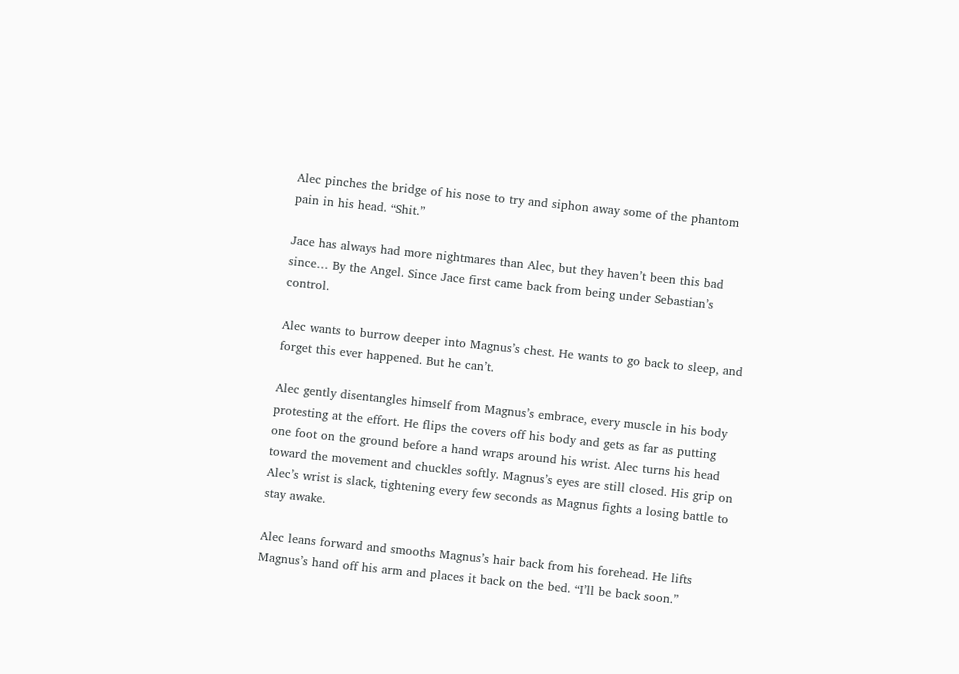Alec pinches the bridge of his nose to try and siphon away some of the phantom pain in his head. “Shit.”

Jace has always had more nightmares than Alec, but they haven’t been this bad since… By the Angel. Since Jace first came back from being under Sebastian’s control.

Alec wants to burrow deeper into Magnus’s chest. He wants to go back to sleep, and forget this ever happened. But he can’t.

Alec gently disentangles himself from Magnus’s embrace, every muscle in his body protesting at the effort. He flips the covers off his body and gets as far as putting one foot on the ground before a hand wraps around his wrist. Alec turns his head toward the movement and chuckles softly. Magnus’s eyes are still closed. His grip on Alec’s wrist is slack, tightening every few seconds as Magnus fights a losing battle to stay awake.

Alec leans forward and smooths Magnus’s hair back from his forehead. He lifts Magnus’s hand off his arm and places it back on the bed. “I’ll be back soon.”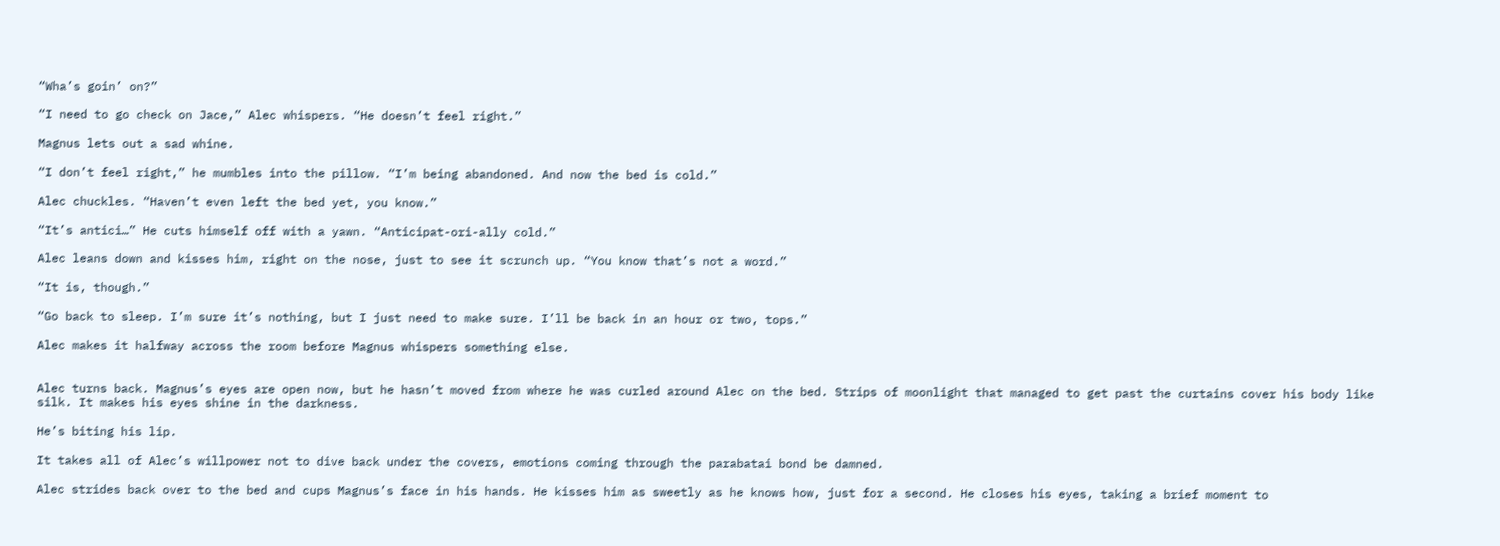“Wha’s goin’ on?”

“I need to go check on Jace,” Alec whispers. “He doesn’t feel right.”

Magnus lets out a sad whine.

“I don’t feel right,” he mumbles into the pillow. “I’m being abandoned. And now the bed is cold.”

Alec chuckles. “Haven’t even left the bed yet, you know.”

“It’s antici…” He cuts himself off with a yawn. “Anticipat-ori-ally cold.”

Alec leans down and kisses him, right on the nose, just to see it scrunch up. “You know that’s not a word.”

“It is, though.”

“Go back to sleep. I’m sure it’s nothing, but I just need to make sure. I’ll be back in an hour or two, tops.”

Alec makes it halfway across the room before Magnus whispers something else.


Alec turns back. Magnus’s eyes are open now, but he hasn’t moved from where he was curled around Alec on the bed. Strips of moonlight that managed to get past the curtains cover his body like silk. It makes his eyes shine in the darkness.

He’s biting his lip.

It takes all of Alec’s willpower not to dive back under the covers, emotions coming through the parabatai bond be damned.

Alec strides back over to the bed and cups Magnus’s face in his hands. He kisses him as sweetly as he knows how, just for a second. He closes his eyes, taking a brief moment to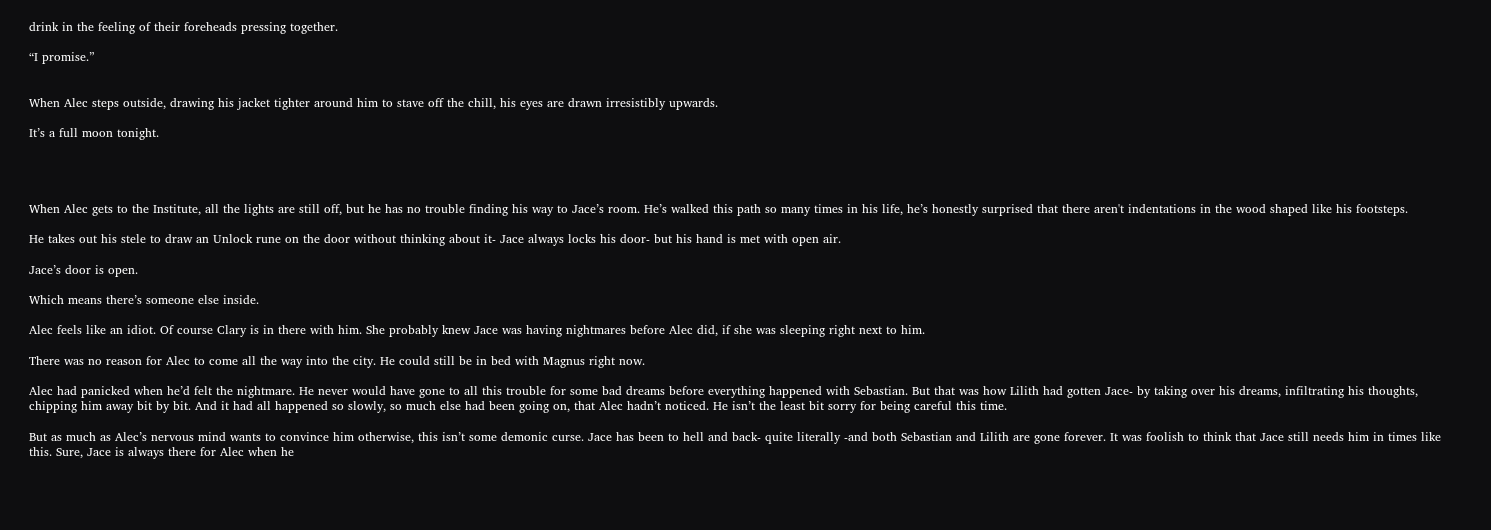drink in the feeling of their foreheads pressing together.

“I promise.”


When Alec steps outside, drawing his jacket tighter around him to stave off the chill, his eyes are drawn irresistibly upwards.

It’s a full moon tonight.




When Alec gets to the Institute, all the lights are still off, but he has no trouble finding his way to Jace’s room. He’s walked this path so many times in his life, he’s honestly surprised that there aren't indentations in the wood shaped like his footsteps.

He takes out his stele to draw an Unlock rune on the door without thinking about it- Jace always locks his door- but his hand is met with open air.

Jace’s door is open.

Which means there’s someone else inside.

Alec feels like an idiot. Of course Clary is in there with him. She probably knew Jace was having nightmares before Alec did, if she was sleeping right next to him.

There was no reason for Alec to come all the way into the city. He could still be in bed with Magnus right now.

Alec had panicked when he’d felt the nightmare. He never would have gone to all this trouble for some bad dreams before everything happened with Sebastian. But that was how Lilith had gotten Jace- by taking over his dreams, infiltrating his thoughts, chipping him away bit by bit. And it had all happened so slowly, so much else had been going on, that Alec hadn’t noticed. He isn’t the least bit sorry for being careful this time.

But as much as Alec’s nervous mind wants to convince him otherwise, this isn’t some demonic curse. Jace has been to hell and back- quite literally -and both Sebastian and Lilith are gone forever. It was foolish to think that Jace still needs him in times like this. Sure, Jace is always there for Alec when he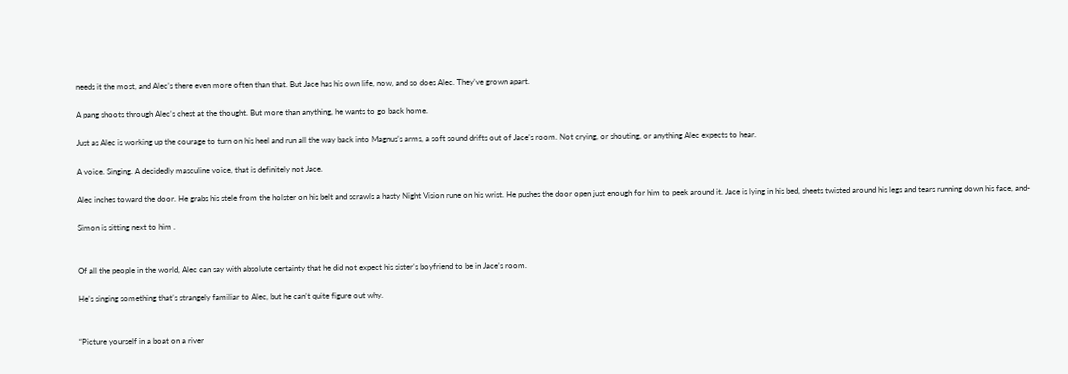needs it the most, and Alec’s there even more often than that. But Jace has his own life, now, and so does Alec. They’ve grown apart.

A pang shoots through Alec’s chest at the thought. But more than anything, he wants to go back home.

Just as Alec is working up the courage to turn on his heel and run all the way back into Magnus’s arms, a soft sound drifts out of Jace’s room. Not crying, or shouting, or anything Alec expects to hear.

A voice. Singing. A decidedly masculine voice, that is definitely not Jace.

Alec inches toward the door. He grabs his stele from the holster on his belt and scrawls a hasty Night Vision rune on his wrist. He pushes the door open just enough for him to peek around it. Jace is lying in his bed, sheets twisted around his legs and tears running down his face, and-

Simon is sitting next to him .


Of all the people in the world, Alec can say with absolute certainty that he did not expect his sister’s boyfriend to be in Jace’s room.

He’s singing something that’s strangely familiar to Alec, but he can’t quite figure out why.


“Picture yourself in a boat on a river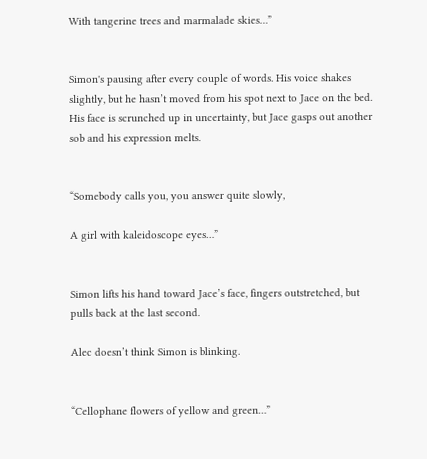With tangerine trees and marmalade skies…”


Simon's pausing after every couple of words. His voice shakes slightly, but he hasn’t moved from his spot next to Jace on the bed. His face is scrunched up in uncertainty, but Jace gasps out another sob and his expression melts.


“Somebody calls you, you answer quite slowly,

A girl with kaleidoscope eyes…”


Simon lifts his hand toward Jace’s face, fingers outstretched, but pulls back at the last second.

Alec doesn’t think Simon is blinking.


“Cellophane flowers of yellow and green…”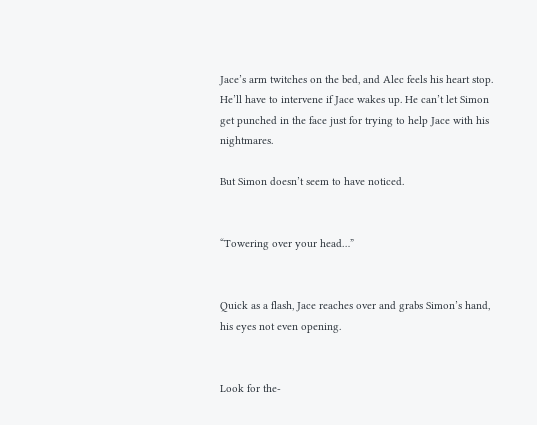Jace’s arm twitches on the bed, and Alec feels his heart stop. He’ll have to intervene if Jace wakes up. He can’t let Simon get punched in the face just for trying to help Jace with his nightmares.

But Simon doesn’t seem to have noticed.


“Towering over your head…”


Quick as a flash, Jace reaches over and grabs Simon’s hand, his eyes not even opening.


Look for the-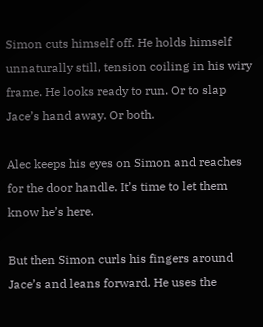Simon cuts himself off. He holds himself unnaturally still, tension coiling in his wiry frame. He looks ready to run. Or to slap Jace’s hand away. Or both.

Alec keeps his eyes on Simon and reaches for the door handle. It’s time to let them know he’s here.

But then Simon curls his fingers around Jace’s and leans forward. He uses the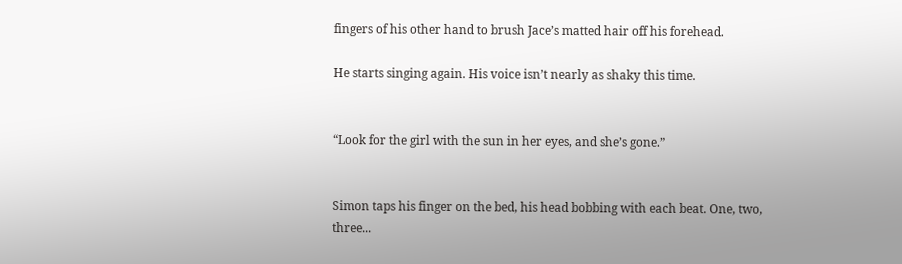fingers of his other hand to brush Jace’s matted hair off his forehead.

He starts singing again. His voice isn’t nearly as shaky this time.


“Look for the girl with the sun in her eyes, and she’s gone.”


Simon taps his finger on the bed, his head bobbing with each beat. One, two, three...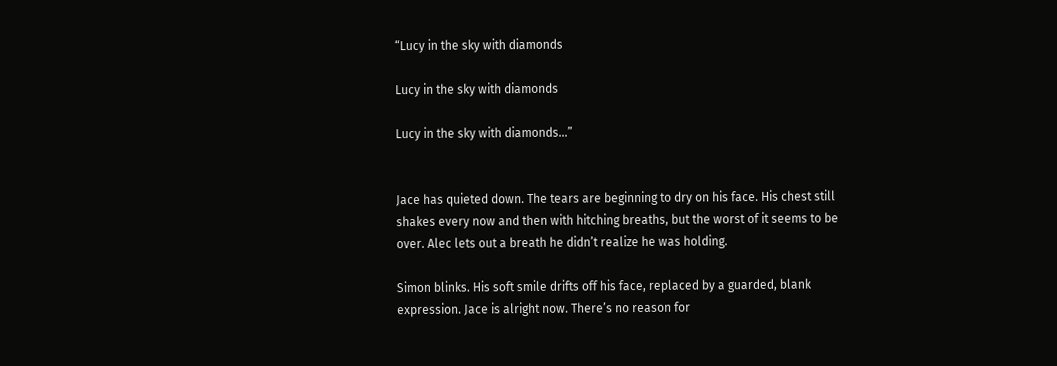“Lucy in the sky with diamonds

Lucy in the sky with diamonds

Lucy in the sky with diamonds...”


Jace has quieted down. The tears are beginning to dry on his face. His chest still shakes every now and then with hitching breaths, but the worst of it seems to be over. Alec lets out a breath he didn’t realize he was holding.

Simon blinks. His soft smile drifts off his face, replaced by a guarded, blank expression. Jace is alright now. There’s no reason for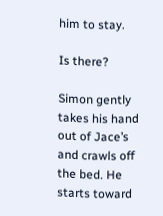him to stay.

Is there?

Simon gently takes his hand out of Jace’s and crawls off the bed. He starts toward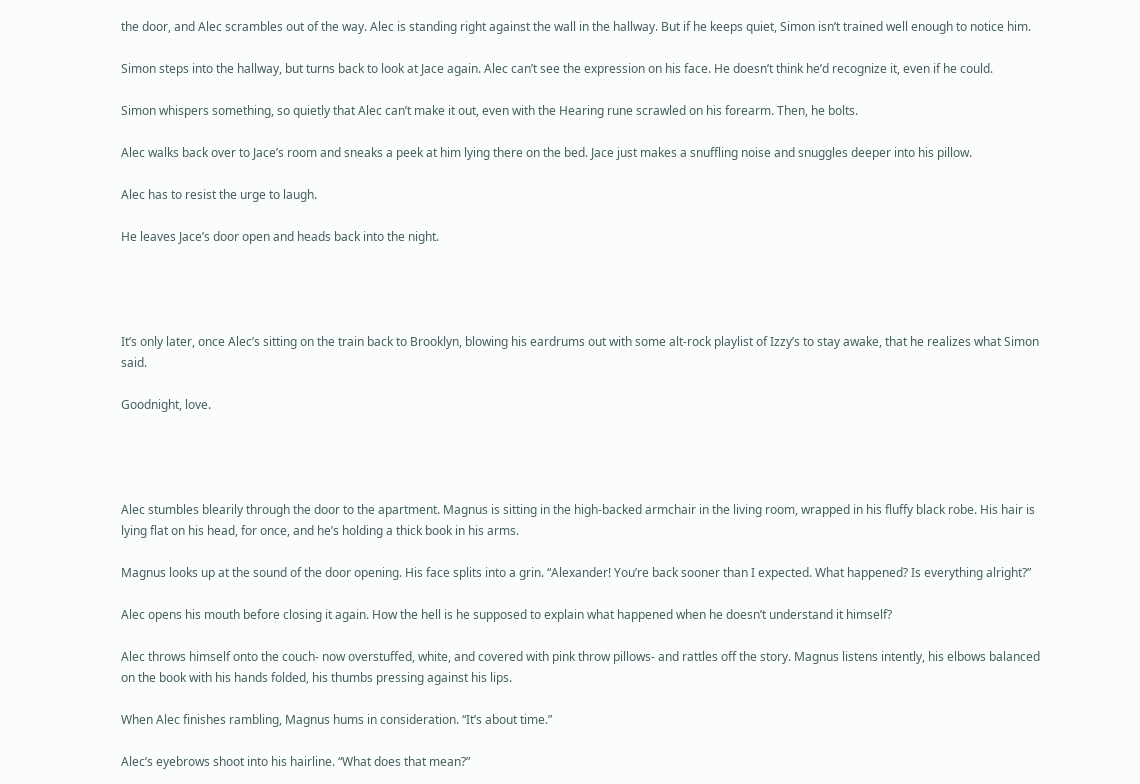the door, and Alec scrambles out of the way. Alec is standing right against the wall in the hallway. But if he keeps quiet, Simon isn’t trained well enough to notice him.

Simon steps into the hallway, but turns back to look at Jace again. Alec can’t see the expression on his face. He doesn’t think he’d recognize it, even if he could.

Simon whispers something, so quietly that Alec can’t make it out, even with the Hearing rune scrawled on his forearm. Then, he bolts.

Alec walks back over to Jace’s room and sneaks a peek at him lying there on the bed. Jace just makes a snuffling noise and snuggles deeper into his pillow.

Alec has to resist the urge to laugh.

He leaves Jace’s door open and heads back into the night.




It’s only later, once Alec’s sitting on the train back to Brooklyn, blowing his eardrums out with some alt-rock playlist of Izzy’s to stay awake, that he realizes what Simon said.

Goodnight, love.




Alec stumbles blearily through the door to the apartment. Magnus is sitting in the high-backed armchair in the living room, wrapped in his fluffy black robe. His hair is lying flat on his head, for once, and he’s holding a thick book in his arms.

Magnus looks up at the sound of the door opening. His face splits into a grin. “Alexander! You’re back sooner than I expected. What happened? Is everything alright?”

Alec opens his mouth before closing it again. How the hell is he supposed to explain what happened when he doesn’t understand it himself?

Alec throws himself onto the couch- now overstuffed, white, and covered with pink throw pillows- and rattles off the story. Magnus listens intently, his elbows balanced on the book with his hands folded, his thumbs pressing against his lips.

When Alec finishes rambling, Magnus hums in consideration. “It’s about time.”

Alec’s eyebrows shoot into his hairline. “What does that mean?”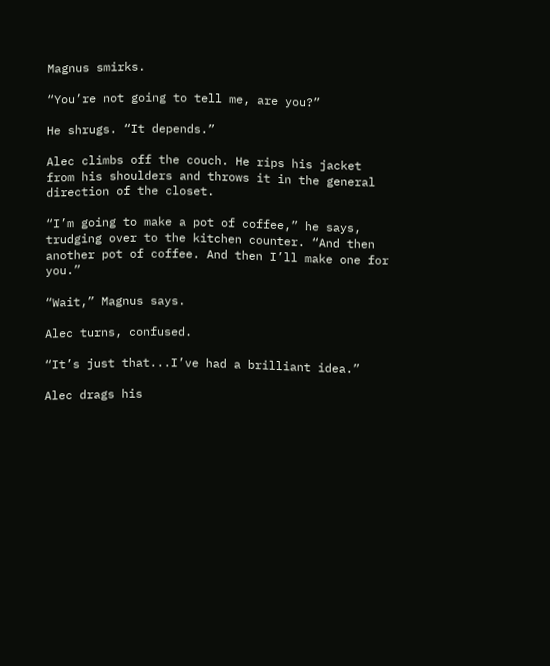Magnus smirks.

“You’re not going to tell me, are you?”

He shrugs. “It depends.”

Alec climbs off the couch. He rips his jacket from his shoulders and throws it in the general direction of the closet.

“I’m going to make a pot of coffee,” he says, trudging over to the kitchen counter. “And then another pot of coffee. And then I’ll make one for you.”

“Wait,” Magnus says.

Alec turns, confused.

“It’s just that...I’ve had a brilliant idea.”

Alec drags his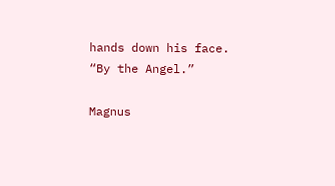hands down his face. “By the Angel.”

Magnus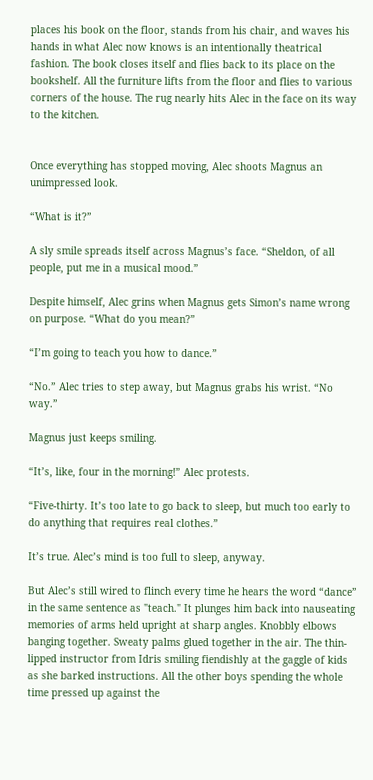places his book on the floor, stands from his chair, and waves his hands in what Alec now knows is an intentionally theatrical fashion. The book closes itself and flies back to its place on the bookshelf. All the furniture lifts from the floor and flies to various corners of the house. The rug nearly hits Alec in the face on its way to the kitchen.


Once everything has stopped moving, Alec shoots Magnus an unimpressed look.

“What is it?”

A sly smile spreads itself across Magnus’s face. “Sheldon, of all people, put me in a musical mood.”

Despite himself, Alec grins when Magnus gets Simon’s name wrong on purpose. “What do you mean?”

“I’m going to teach you how to dance.”

“No.” Alec tries to step away, but Magnus grabs his wrist. “No way.”

Magnus just keeps smiling.

“It’s, like, four in the morning!” Alec protests.

“Five-thirty. It’s too late to go back to sleep, but much too early to do anything that requires real clothes.”

It’s true. Alec’s mind is too full to sleep, anyway.

But Alec’s still wired to flinch every time he hears the word “dance” in the same sentence as "teach." It plunges him back into nauseating memories of arms held upright at sharp angles. Knobbly elbows banging together. Sweaty palms glued together in the air. The thin-lipped instructor from Idris smiling fiendishly at the gaggle of kids as she barked instructions. All the other boys spending the whole time pressed up against the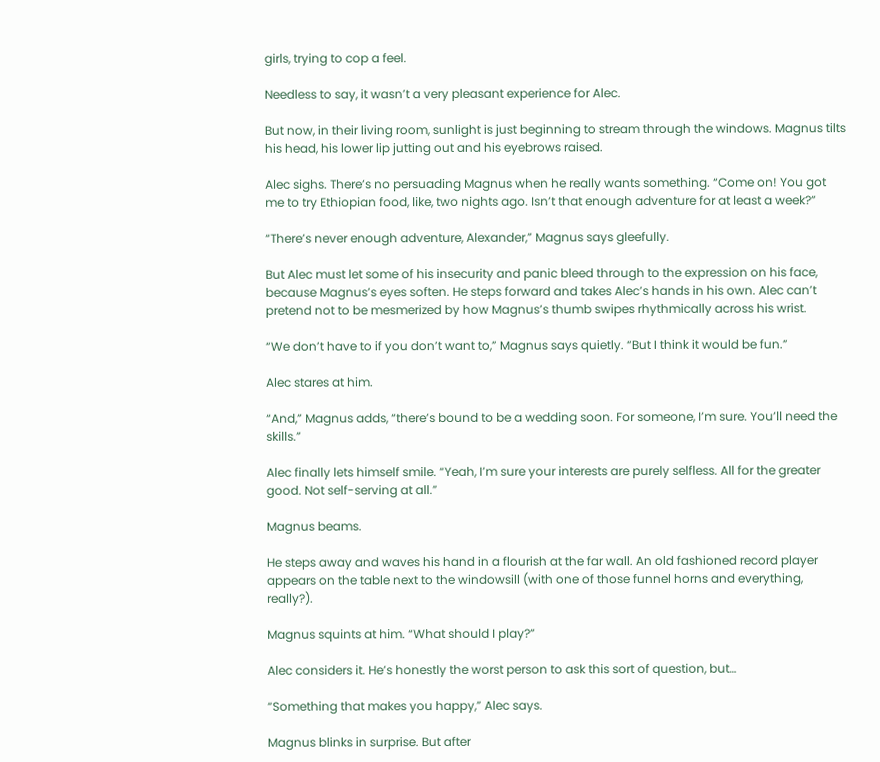girls, trying to cop a feel.

Needless to say, it wasn’t a very pleasant experience for Alec.

But now, in their living room, sunlight is just beginning to stream through the windows. Magnus tilts his head, his lower lip jutting out and his eyebrows raised.

Alec sighs. There’s no persuading Magnus when he really wants something. “Come on! You got me to try Ethiopian food, like, two nights ago. Isn’t that enough adventure for at least a week?”

“There’s never enough adventure, Alexander,” Magnus says gleefully.

But Alec must let some of his insecurity and panic bleed through to the expression on his face, because Magnus’s eyes soften. He steps forward and takes Alec’s hands in his own. Alec can’t pretend not to be mesmerized by how Magnus’s thumb swipes rhythmically across his wrist.

“We don’t have to if you don’t want to,” Magnus says quietly. “But I think it would be fun.”

Alec stares at him.

“And,” Magnus adds, “there’s bound to be a wedding soon. For someone, I’m sure. You’ll need the skills.”

Alec finally lets himself smile. “Yeah, I’m sure your interests are purely selfless. All for the greater good. Not self-serving at all.”

Magnus beams.

He steps away and waves his hand in a flourish at the far wall. An old fashioned record player appears on the table next to the windowsill (with one of those funnel horns and everything, really?).

Magnus squints at him. “What should I play?”

Alec considers it. He’s honestly the worst person to ask this sort of question, but…

“Something that makes you happy,” Alec says.

Magnus blinks in surprise. But after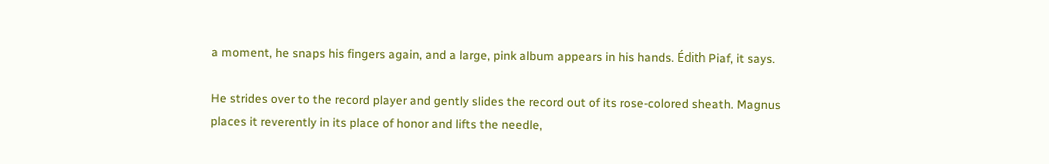a moment, he snaps his fingers again, and a large, pink album appears in his hands. Édith Piaf, it says.

He strides over to the record player and gently slides the record out of its rose-colored sheath. Magnus places it reverently in its place of honor and lifts the needle,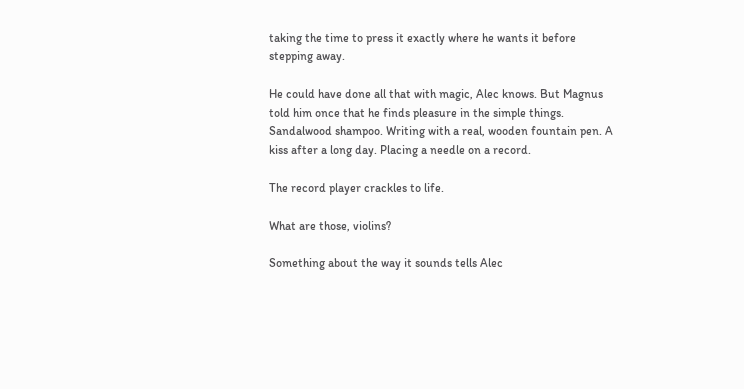taking the time to press it exactly where he wants it before stepping away.

He could have done all that with magic, Alec knows. But Magnus told him once that he finds pleasure in the simple things. Sandalwood shampoo. Writing with a real, wooden fountain pen. A kiss after a long day. Placing a needle on a record.

The record player crackles to life.

What are those, violins?

Something about the way it sounds tells Alec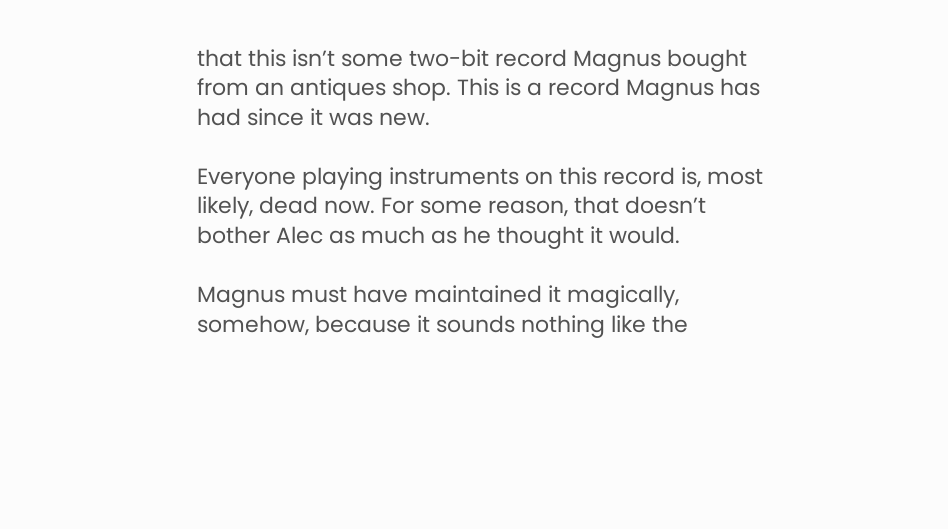that this isn’t some two-bit record Magnus bought from an antiques shop. This is a record Magnus has had since it was new.

Everyone playing instruments on this record is, most likely, dead now. For some reason, that doesn’t bother Alec as much as he thought it would.

Magnus must have maintained it magically, somehow, because it sounds nothing like the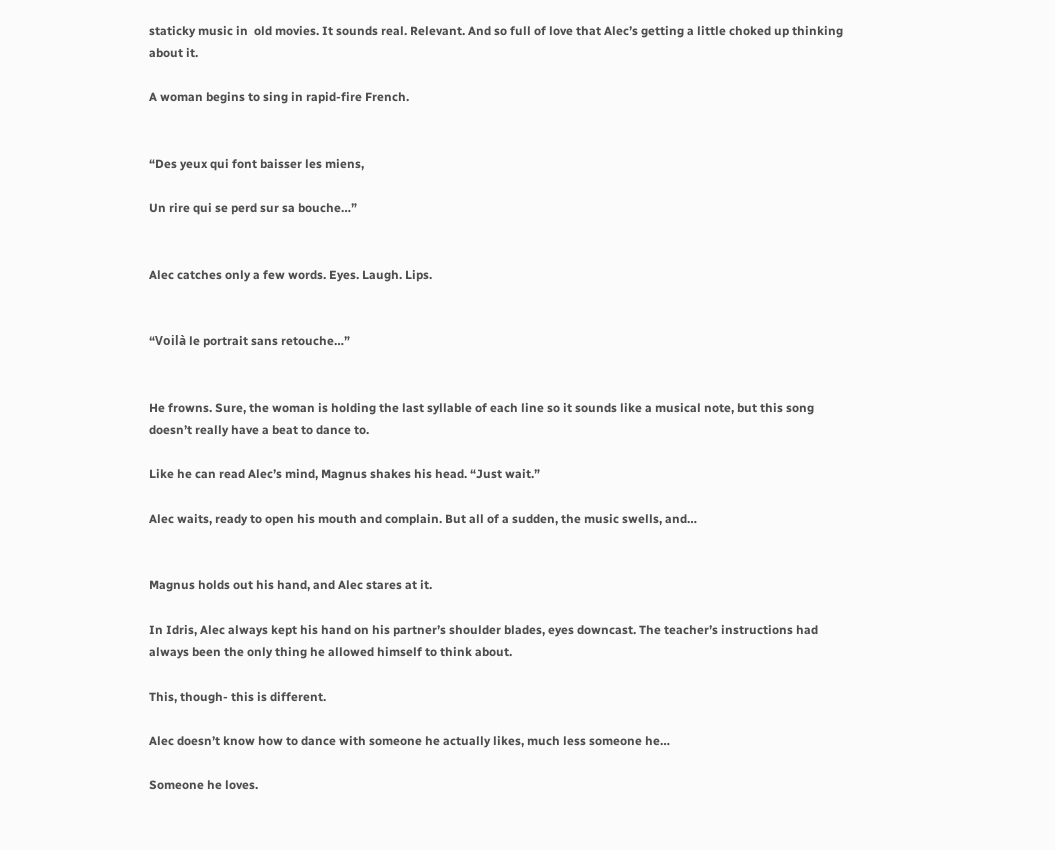staticky music in  old movies. It sounds real. Relevant. And so full of love that Alec’s getting a little choked up thinking about it.

A woman begins to sing in rapid-fire French.


“Des yeux qui font baisser les miens,

Un rire qui se perd sur sa bouche…”


Alec catches only a few words. Eyes. Laugh. Lips.


“Voilà le portrait sans retouche…”


He frowns. Sure, the woman is holding the last syllable of each line so it sounds like a musical note, but this song doesn’t really have a beat to dance to.

Like he can read Alec’s mind, Magnus shakes his head. “Just wait.”

Alec waits, ready to open his mouth and complain. But all of a sudden, the music swells, and…


Magnus holds out his hand, and Alec stares at it.

In Idris, Alec always kept his hand on his partner’s shoulder blades, eyes downcast. The teacher’s instructions had always been the only thing he allowed himself to think about.

This, though- this is different.

Alec doesn’t know how to dance with someone he actually likes, much less someone he…

Someone he loves.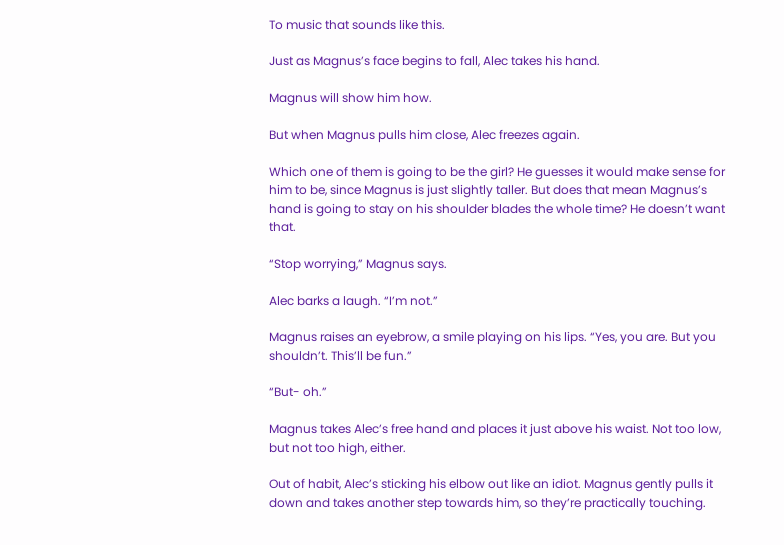To music that sounds like this.

Just as Magnus’s face begins to fall, Alec takes his hand.

Magnus will show him how.

But when Magnus pulls him close, Alec freezes again.

Which one of them is going to be the girl? He guesses it would make sense for him to be, since Magnus is just slightly taller. But does that mean Magnus’s hand is going to stay on his shoulder blades the whole time? He doesn’t want that.

“Stop worrying,” Magnus says.

Alec barks a laugh. “I’m not.”

Magnus raises an eyebrow, a smile playing on his lips. “Yes, you are. But you shouldn’t. This’ll be fun.”

“But- oh.”

Magnus takes Alec’s free hand and places it just above his waist. Not too low, but not too high, either.

Out of habit, Alec’s sticking his elbow out like an idiot. Magnus gently pulls it down and takes another step towards him, so they’re practically touching.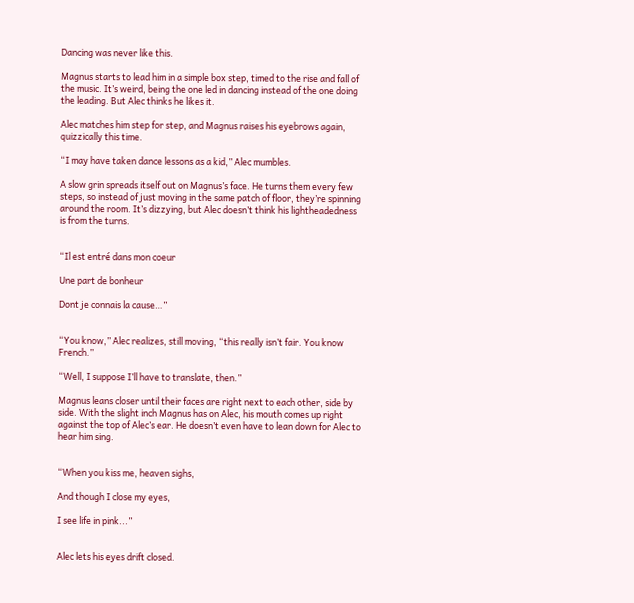Dancing was never like this.

Magnus starts to lead him in a simple box step, timed to the rise and fall of the music. It’s weird, being the one led in dancing instead of the one doing the leading. But Alec thinks he likes it.

Alec matches him step for step, and Magnus raises his eyebrows again, quizzically this time.

“I may have taken dance lessons as a kid,” Alec mumbles.

A slow grin spreads itself out on Magnus’s face. He turns them every few steps, so instead of just moving in the same patch of floor, they’re spinning around the room. It’s dizzying, but Alec doesn’t think his lightheadedness is from the turns.


“Il est entré dans mon coeur

Une part de bonheur

Dont je connais la cause…”


“You know,” Alec realizes, still moving, “this really isn’t fair. You know French.”

“Well, I suppose I’ll have to translate, then.”

Magnus leans closer until their faces are right next to each other, side by side. With the slight inch Magnus has on Alec, his mouth comes up right against the top of Alec’s ear. He doesn’t even have to lean down for Alec to hear him sing.


“When you kiss me, heaven sighs,

And though I close my eyes,

I see life in pink...”


Alec lets his eyes drift closed.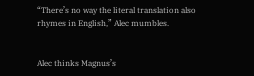“There’s no way the literal translation also rhymes in English,” Alec mumbles.


Alec thinks Magnus’s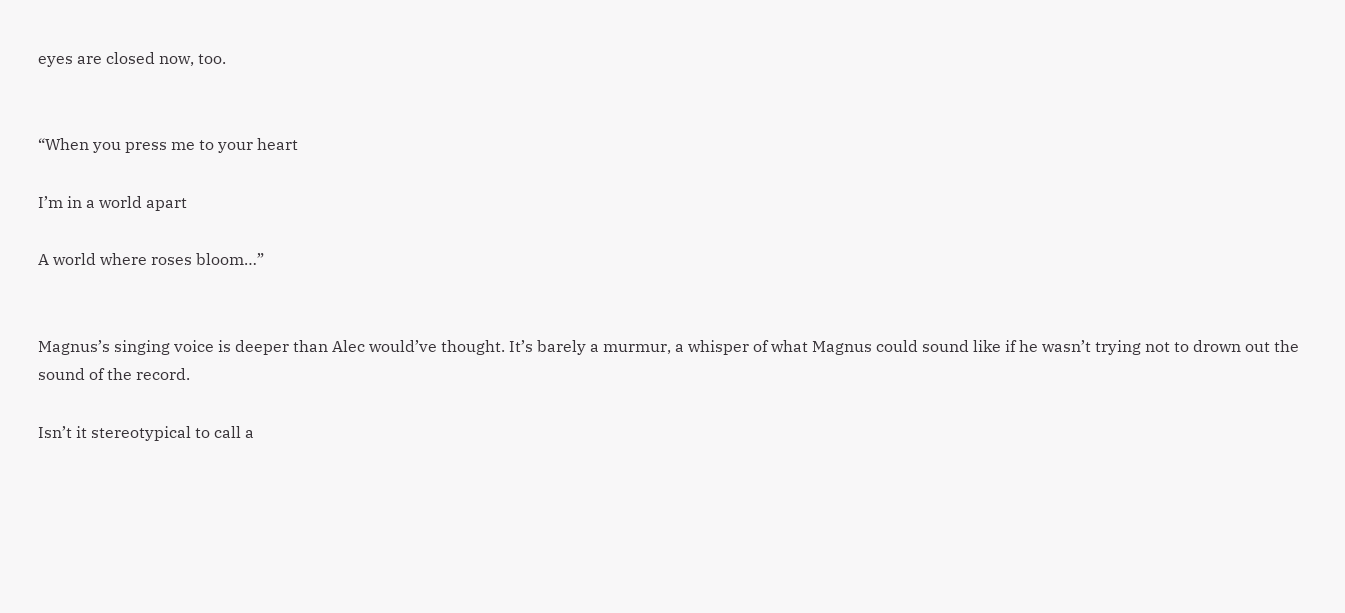eyes are closed now, too.


“When you press me to your heart

I’m in a world apart

A world where roses bloom…”


Magnus’s singing voice is deeper than Alec would’ve thought. It’s barely a murmur, a whisper of what Magnus could sound like if he wasn’t trying not to drown out the sound of the record.

Isn’t it stereotypical to call a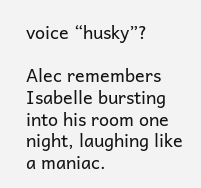voice “husky”?

Alec remembers Isabelle bursting into his room one night, laughing like a maniac.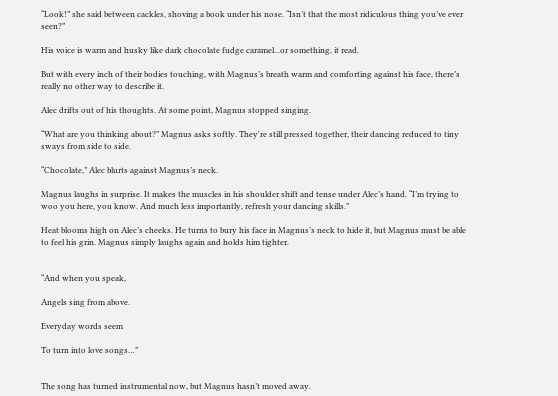“Look!” she said between cackles, shoving a book under his nose. “Isn’t that the most ridiculous thing you’ve ever seen?”

His voice is warm and husky like dark chocolate fudge caramel...or something, it read.

But with every inch of their bodies touching, with Magnus’s breath warm and comforting against his face, there’s really no other way to describe it.

Alec drifts out of his thoughts. At some point, Magnus stopped singing.

“What are you thinking about?” Magnus asks softly. They're still pressed together, their dancing reduced to tiny sways from side to side.

“Chocolate,” Alec blurts against Magnus’s neck.

Magnus laughs in surprise. It makes the muscles in his shoulder shift and tense under Alec’s hand. “I’m trying to woo you here, you know. And much less importantly, refresh your dancing skills.”

Heat blooms high on Alec’s cheeks. He turns to bury his face in Magnus’s neck to hide it, but Magnus must be able to feel his grin. Magnus simply laughs again and holds him tighter.


“And when you speak,

Angels sing from above.

Everyday words seem

To turn into love songs…”


The song has turned instrumental now, but Magnus hasn’t moved away.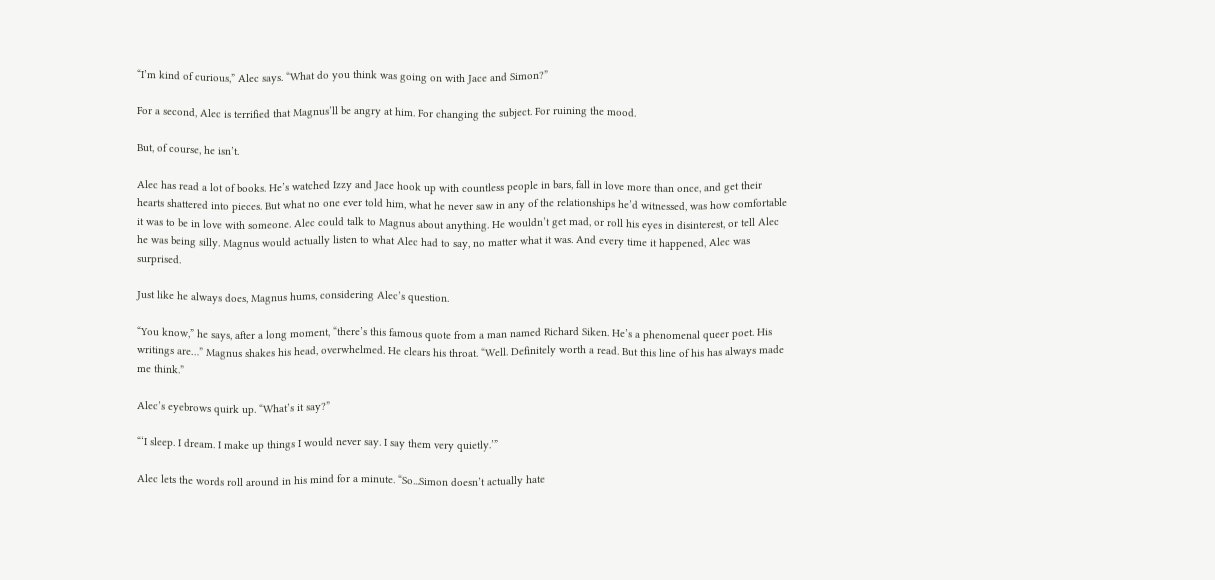“I’m kind of curious,” Alec says. “What do you think was going on with Jace and Simon?”

For a second, Alec is terrified that Magnus’ll be angry at him. For changing the subject. For ruining the mood.

But, of course, he isn’t.

Alec has read a lot of books. He’s watched Izzy and Jace hook up with countless people in bars, fall in love more than once, and get their hearts shattered into pieces. But what no one ever told him, what he never saw in any of the relationships he’d witnessed, was how comfortable it was to be in love with someone. Alec could talk to Magnus about anything. He wouldn’t get mad, or roll his eyes in disinterest, or tell Alec he was being silly. Magnus would actually listen to what Alec had to say, no matter what it was. And every time it happened, Alec was surprised.

Just like he always does, Magnus hums, considering Alec’s question.

“You know,” he says, after a long moment, “there’s this famous quote from a man named Richard Siken. He’s a phenomenal queer poet. His writings are…” Magnus shakes his head, overwhelmed. He clears his throat. “Well. Definitely worth a read. But this line of his has always made me think.”

Alec’s eyebrows quirk up. “What’s it say?”

“‘I sleep. I dream. I make up things I would never say. I say them very quietly.’”

Alec lets the words roll around in his mind for a minute. “So...Simon doesn’t actually hate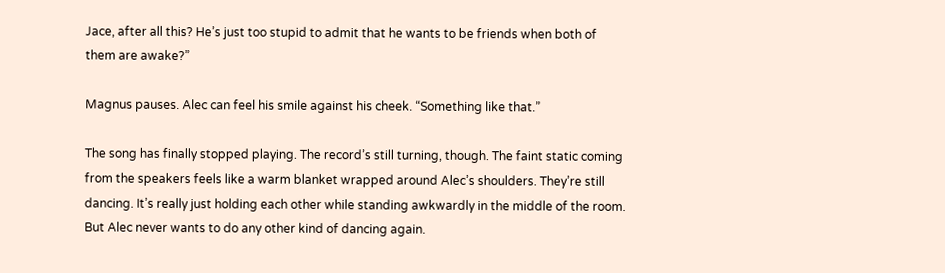Jace, after all this? He’s just too stupid to admit that he wants to be friends when both of them are awake?”

Magnus pauses. Alec can feel his smile against his cheek. “Something like that.”

The song has finally stopped playing. The record’s still turning, though. The faint static coming from the speakers feels like a warm blanket wrapped around Alec’s shoulders. They’re still dancing. It’s really just holding each other while standing awkwardly in the middle of the room. But Alec never wants to do any other kind of dancing again.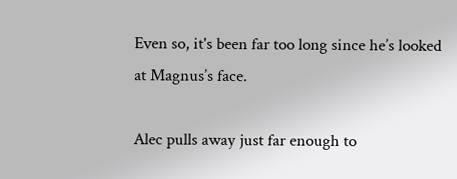Even so, it's been far too long since he’s looked at Magnus’s face.

Alec pulls away just far enough to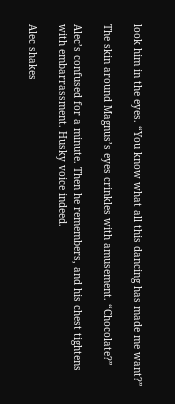look him in the eyes. “You know what all this dancing has made me want?”

The skin around Magnus’s eyes crinkles with amusement. “Chocolate?”

Alec’s confused for a minute. Then he remembers, and his chest tightens with embarrassment. Husky voice indeed.

Alec shakes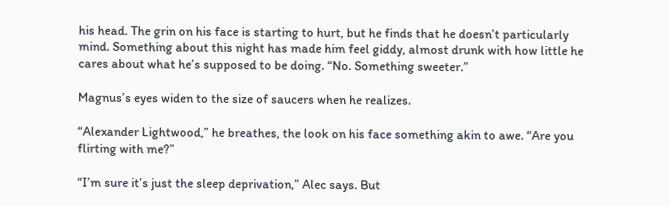his head. The grin on his face is starting to hurt, but he finds that he doesn’t particularly mind. Something about this night has made him feel giddy, almost drunk with how little he cares about what he’s supposed to be doing. “No. Something sweeter.”

Magnus’s eyes widen to the size of saucers when he realizes.

“Alexander Lightwood,” he breathes, the look on his face something akin to awe. “Are you flirting with me?”

“I’m sure it’s just the sleep deprivation,” Alec says. But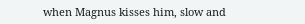when Magnus kisses him, slow and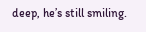deep, he’s still smiling.